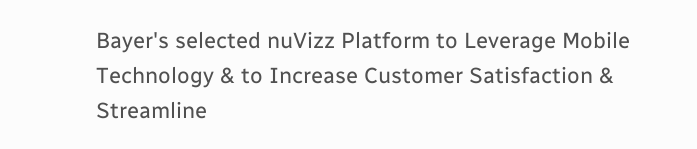Bayer's selected nuVizz Platform to Leverage Mobile Technology & to Increase Customer Satisfaction & Streamline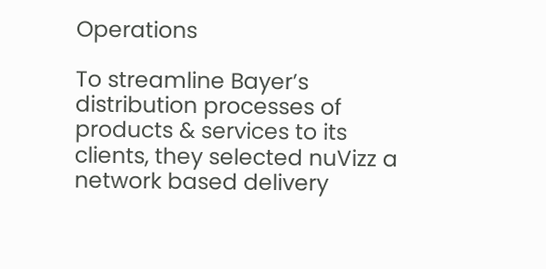Operations

To streamline Bayer’s distribution processes of products & services to its clients, they selected nuVizz a network based delivery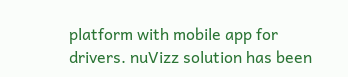platform with mobile app for drivers. nuVizz solution has been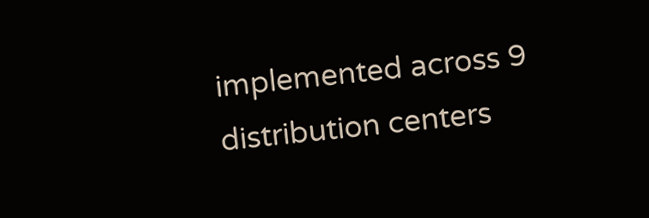implemented across 9 distribution centers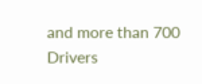and more than 700 Drivers